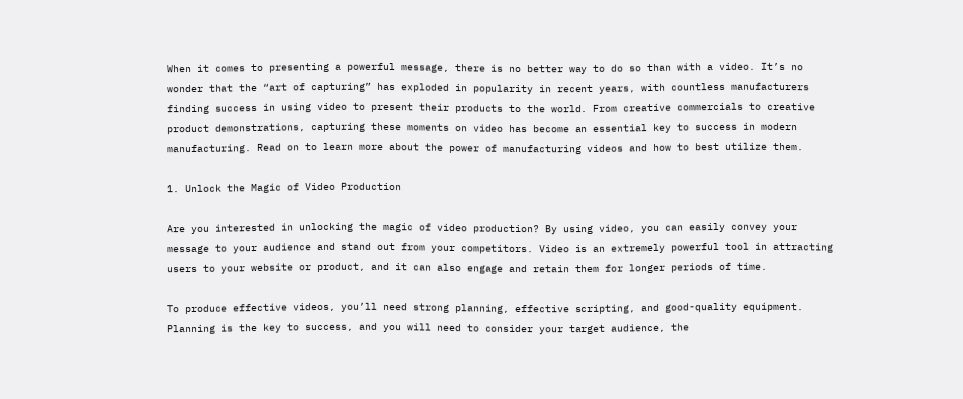When it comes to presenting a powerful message, there is no better way to do so than with a video. It’s no wonder that the “art of capturing” has exploded in popularity in recent years, with countless manufacturers finding success in using video to present their products to the world. From creative commercials to creative product demonstrations, capturing these moments on video has become an essential key to success in modern manufacturing. Read on to learn more about the power of manufacturing videos and how to best utilize them.

1. Unlock the Magic of Video Production

Are you interested in unlocking the magic of video production? By using video, you can easily convey your message to your audience and stand out from your competitors. Video is an extremely powerful tool in attracting users to your website or product, and it can also engage and retain them for longer periods of time.

To produce effective videos, you’ll need strong planning, effective scripting, and good-quality equipment. Planning is the key to success, and you will need to consider your target audience, the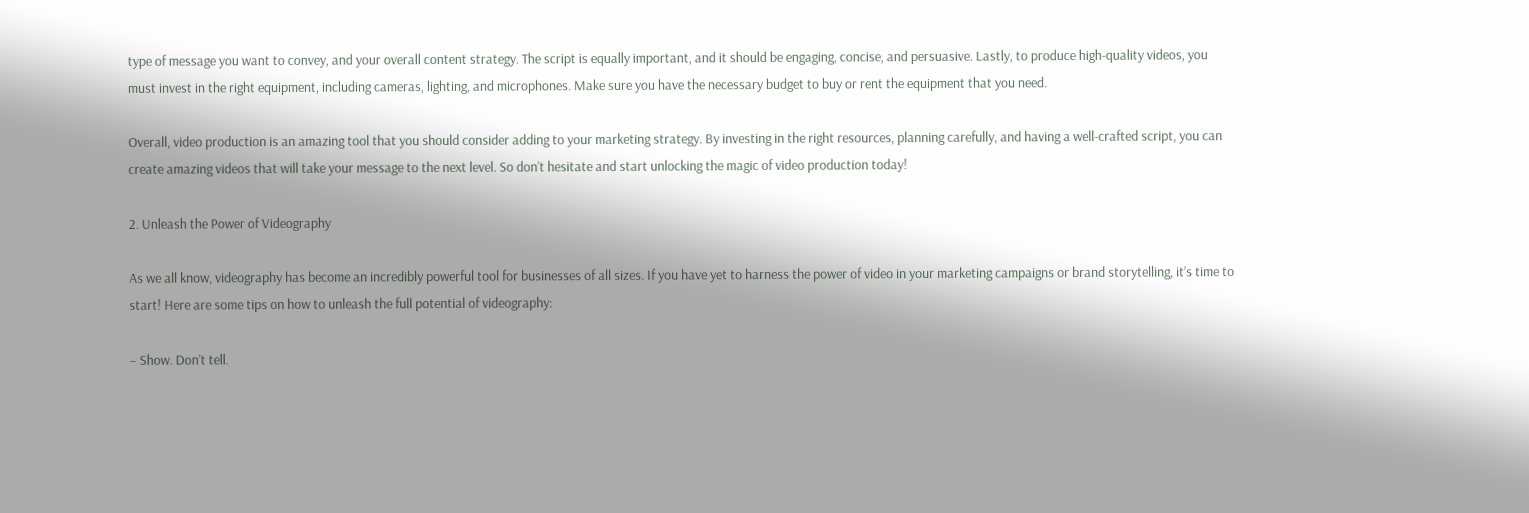type of message you want to convey, and your overall content strategy. The script is equally important, and it should be engaging, concise, and persuasive. Lastly, to produce high-quality videos, you must invest in the right equipment, including cameras, lighting, and microphones. Make sure you have the necessary budget to buy or rent the equipment that you need.

Overall, video production is an amazing tool that you should consider adding to your marketing strategy. By investing in the right resources, planning carefully, and having a well-crafted script, you can create amazing videos that will take your message to the next level. So don’t hesitate and start unlocking the magic of video production today!

2. Unleash the Power of Videography

As we all know, videography has become an incredibly powerful tool for businesses of all sizes. If you have yet to harness the power of video in your marketing campaigns or brand storytelling, it’s time to start! Here are some tips on how to unleash the full potential of videography:

– Show. Don’t tell.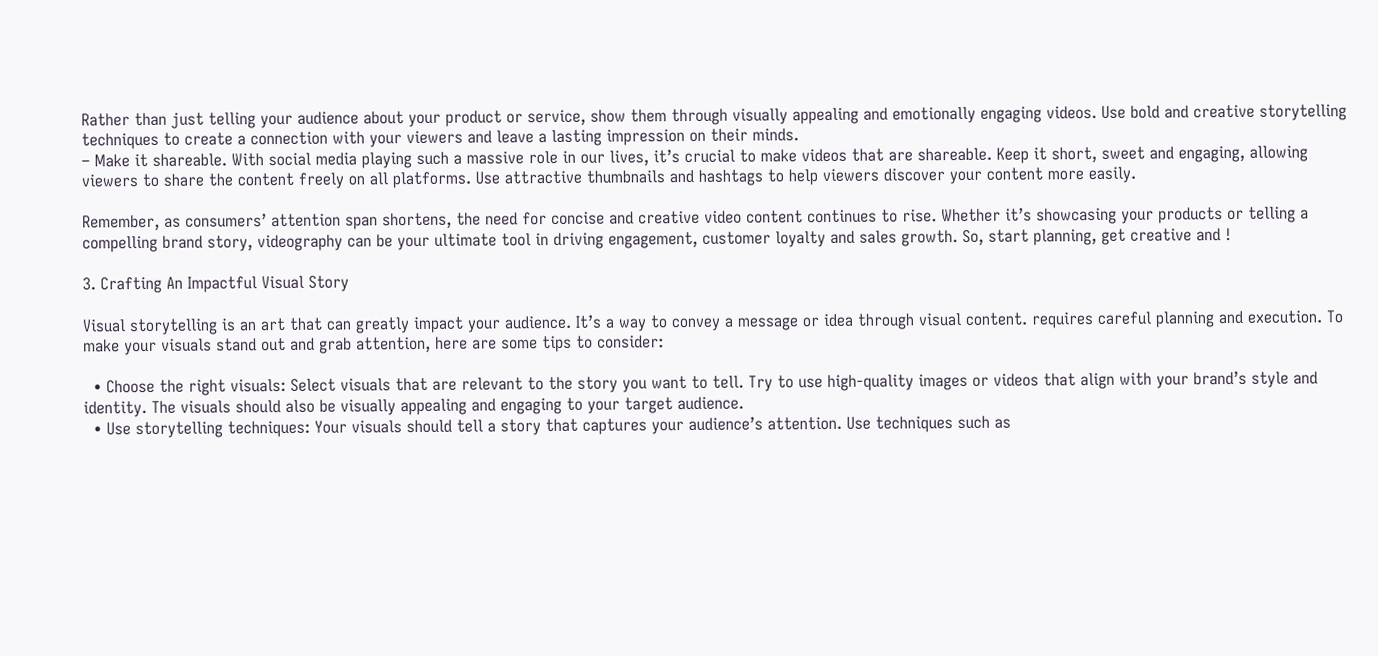Rather than just telling your audience about your product or service, show them through visually appealing and emotionally engaging videos. Use bold and creative storytelling techniques to create a connection with your viewers and leave a lasting impression on their minds.
– Make it shareable. With social media playing such a massive role in our lives, it’s crucial to make videos that are shareable. Keep it short, sweet and engaging, allowing viewers to share the content freely on all platforms. Use attractive thumbnails and hashtags to help viewers discover your content more easily.

Remember, as consumers’ attention span shortens, the need for concise and creative video content continues to rise. Whether it’s showcasing your products or telling a compelling brand story, videography can be your ultimate tool in driving engagement, customer loyalty and sales growth. So, start planning, get creative and !

3. Crafting An Impactful Visual Story

Visual storytelling is an art that can greatly impact your audience. It’s a way to convey a message or idea through visual content. requires careful planning and execution. To make your visuals stand out and grab attention, here are some tips to consider:

  • Choose the right visuals: Select visuals that are relevant to the story you want to tell. Try to use high-quality images or videos that align with your brand’s style and identity. The visuals should also be visually appealing and engaging to your target audience.
  • Use storytelling techniques: Your visuals should tell a story that captures your audience’s attention. Use techniques such as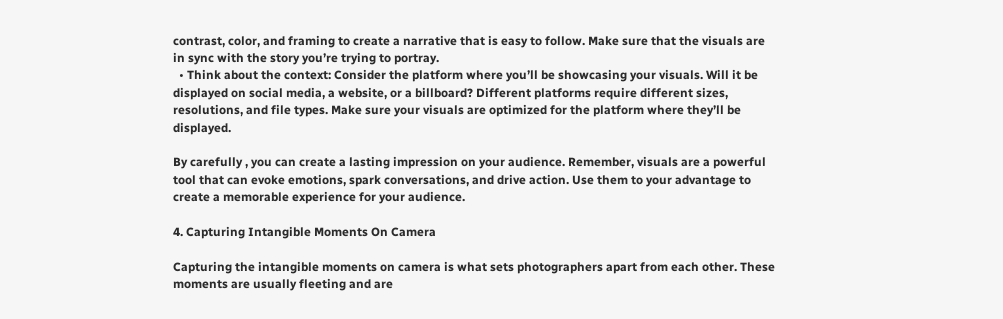contrast, color, and framing to create a narrative that is easy to follow. Make sure that the visuals are in sync with the story you’re trying to portray.
  • Think about the context: Consider the platform where you’ll be showcasing your visuals. Will it be displayed on social media, a website, or a billboard? Different platforms require different sizes, resolutions, and file types. Make sure your visuals are optimized for the platform where they’ll be displayed.

By carefully , you can create a lasting impression on your audience. Remember, visuals are a powerful tool that can evoke emotions, spark conversations, and drive action. Use them to your advantage to create a memorable experience for your audience.

4. Capturing Intangible Moments On Camera

Capturing the intangible moments on camera is what sets photographers apart from each other. These moments are usually fleeting and are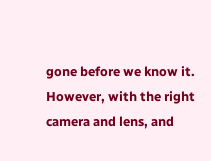gone before we know it. However, with the right camera and lens, and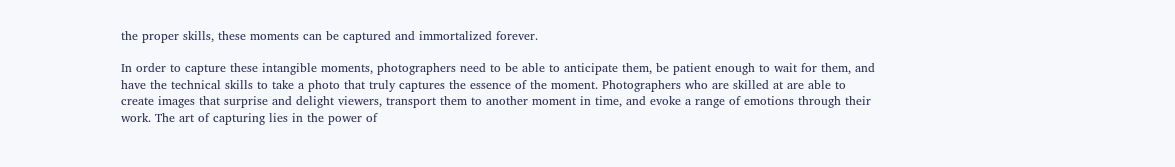the proper skills, these moments can be captured and immortalized forever.

In order to capture these intangible moments, photographers need to be able to anticipate them, be patient enough to wait for them, and have the technical skills to take a photo that truly captures the essence of the moment. Photographers who are skilled at are able to create images that surprise and delight viewers, transport them to another moment in time, and evoke a range of emotions through their work. The art of capturing lies in the power of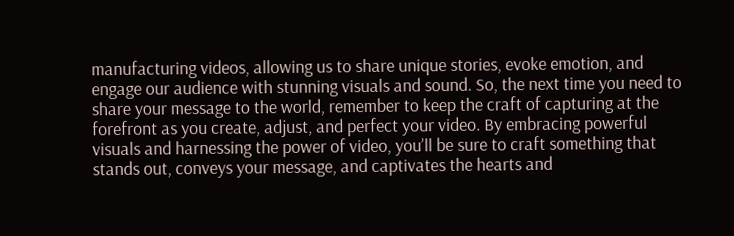manufacturing videos, allowing us to share unique stories, evoke emotion, and engage our audience with stunning visuals and sound. So, the next time you need to share your message to the world, remember to keep the craft of capturing at the forefront as you create, adjust, and perfect your video. By embracing powerful visuals and harnessing the power of video, you’ll be sure to craft something that stands out, conveys your message, and captivates the hearts and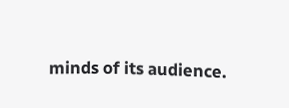minds of its audience.